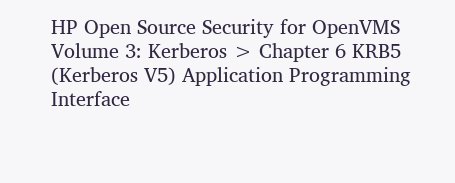HP Open Source Security for OpenVMS Volume 3: Kerberos > Chapter 6 KRB5 (Kerberos V5) Application Programming Interface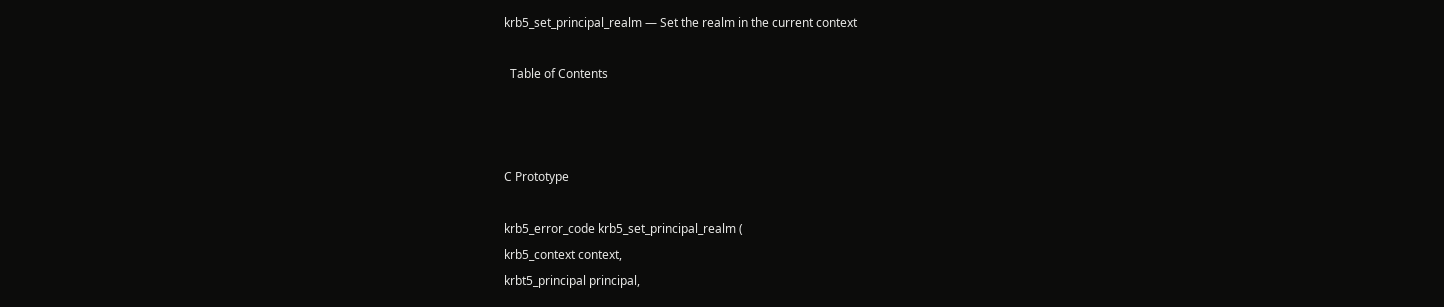krb5_set_principal_realm — Set the realm in the current context

  Table of Contents



C Prototype

krb5_error_code krb5_set_principal_realm (
krb5_context context,
krbt5_principal principal,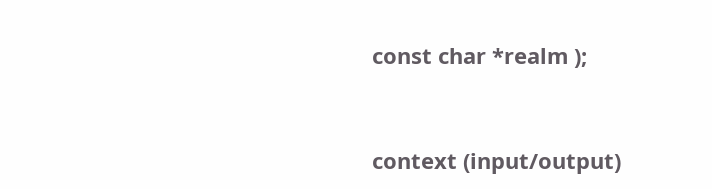const char *realm );


context (input/output)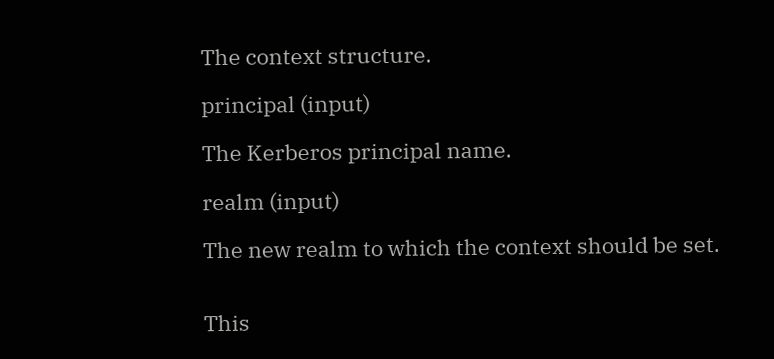The context structure.

principal (input)

The Kerberos principal name.

realm (input)

The new realm to which the context should be set.


This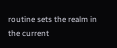routine sets the realm in the current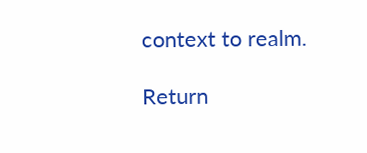context to realm.

Return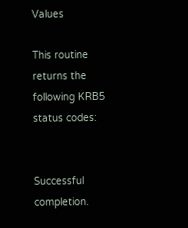Values

This routine returns the following KRB5 status codes:


Successful completion.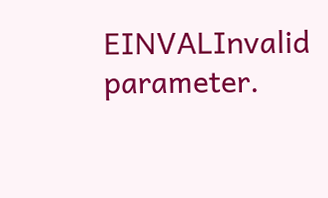EINVALInvalid parameter.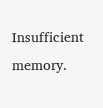Insufficient memory.